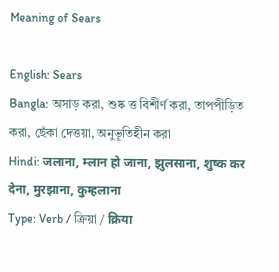Meaning of Sears

English: Sears
Bangla: অসাড় করা, শুষ্ক ত্ত বিশীর্ণ করা, তাপপীড়িত করা, ছেঁকা দেত্তয়া, অনুভূতিহীন করা
Hindi: जलाना, म्लान हो जाना, झुलसाना, शुष्क कर देना, मुरझाना, कुम्हलाना
Type: Verb / ক্রিয়া / क्रिया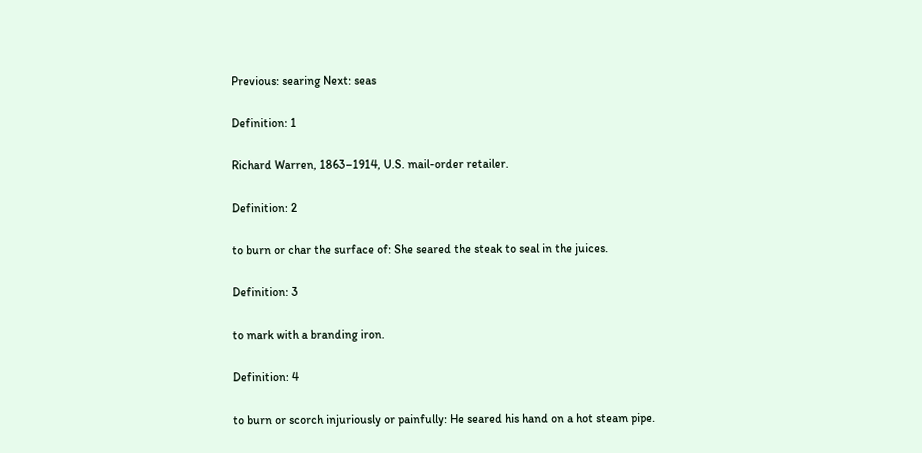Previous: searing Next: seas

Definition: 1

Richard Warren, 1863–1914, U.S. mail-order retailer.

Definition: 2

to burn or char the surface of: She seared the steak to seal in the juices.

Definition: 3

to mark with a branding iron.

Definition: 4

to burn or scorch injuriously or painfully: He seared his hand on a hot steam pipe.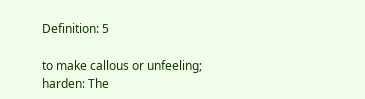Definition: 5

to make callous or unfeeling; harden: The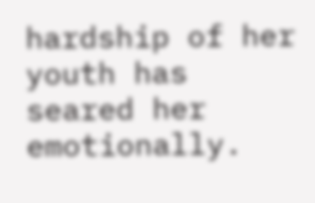hardship of her youth has seared her emotionally.